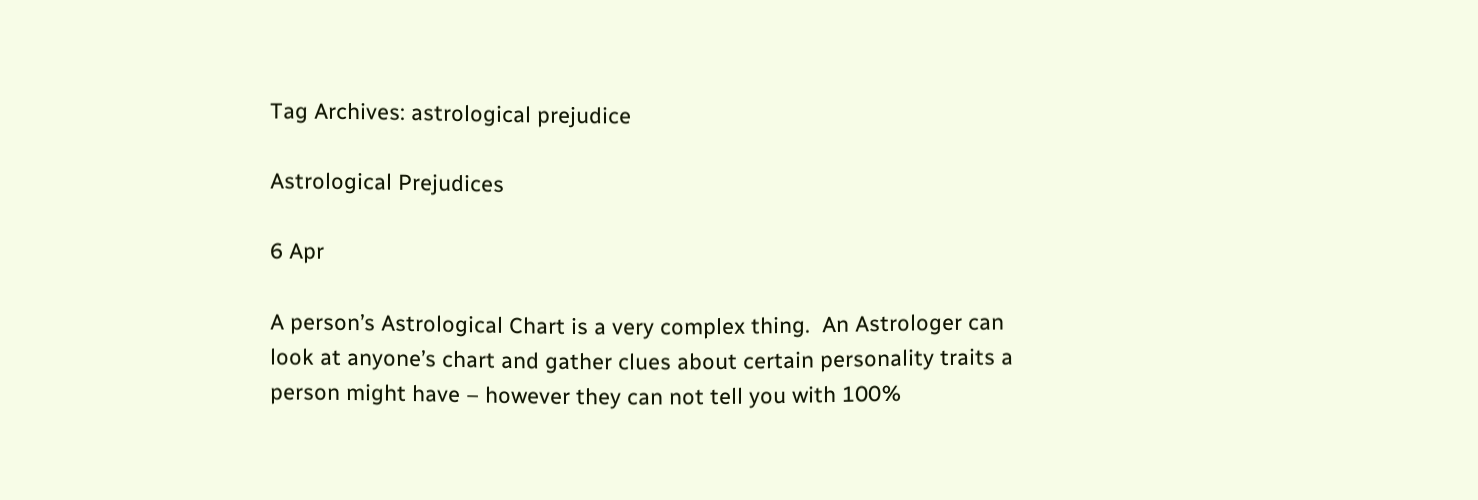Tag Archives: astrological prejudice

Astrological Prejudices

6 Apr

A person’s Astrological Chart is a very complex thing.  An Astrologer can look at anyone’s chart and gather clues about certain personality traits a person might have – however they can not tell you with 100%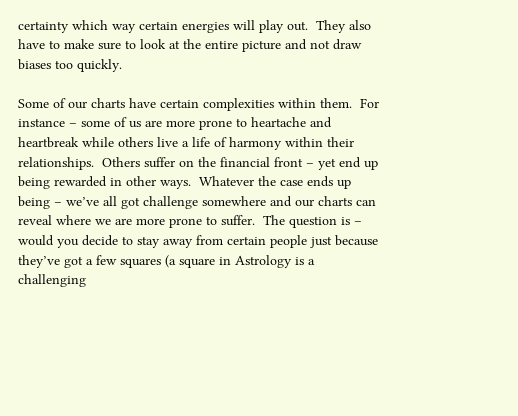certainty which way certain energies will play out.  They also have to make sure to look at the entire picture and not draw biases too quickly.

Some of our charts have certain complexities within them.  For instance – some of us are more prone to heartache and heartbreak while others live a life of harmony within their relationships.  Others suffer on the financial front – yet end up being rewarded in other ways.  Whatever the case ends up being – we’ve all got challenge somewhere and our charts can reveal where we are more prone to suffer.  The question is – would you decide to stay away from certain people just because they’ve got a few squares (a square in Astrology is a challenging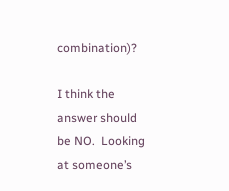combination)?

I think the answer should be NO.  Looking at someone’s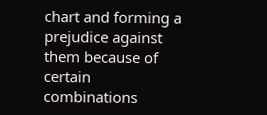chart and forming a prejudice against them because of certain combinations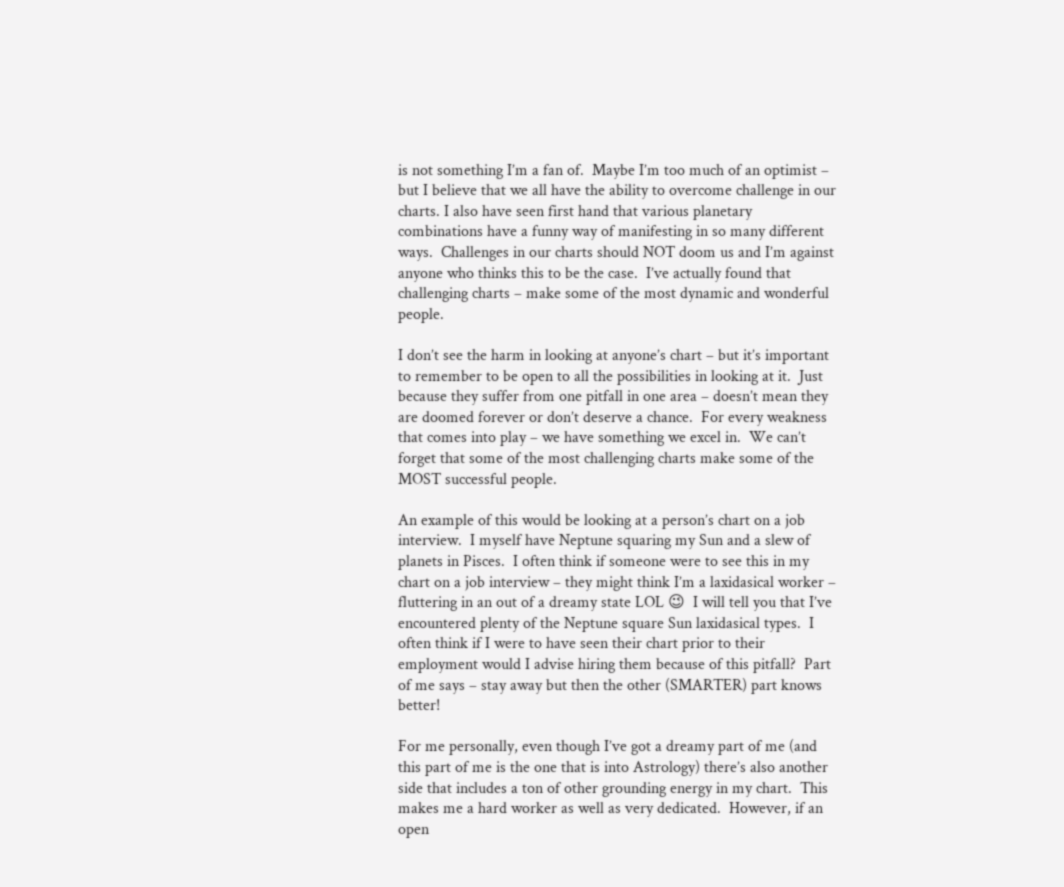is not something I’m a fan of.  Maybe I’m too much of an optimist – but I believe that we all have the ability to overcome challenge in our charts. I also have seen first hand that various planetary combinations have a funny way of manifesting in so many different ways.  Challenges in our charts should NOT doom us and I’m against anyone who thinks this to be the case.  I’ve actually found that challenging charts – make some of the most dynamic and wonderful people.

I don’t see the harm in looking at anyone’s chart – but it’s important to remember to be open to all the possibilities in looking at it.  Just because they suffer from one pitfall in one area – doesn’t mean they are doomed forever or don’t deserve a chance.  For every weakness that comes into play – we have something we excel in.  We can’t forget that some of the most challenging charts make some of the MOST successful people.

An example of this would be looking at a person’s chart on a job interview.  I myself have Neptune squaring my Sun and a slew of planets in Pisces.  I often think if someone were to see this in my chart on a job interview – they might think I’m a laxidasical worker – fluttering in an out of a dreamy state LOL 😉  I will tell you that I’ve encountered plenty of the Neptune square Sun laxidasical types.  I often think if I were to have seen their chart prior to their employment would I advise hiring them because of this pitfall?  Part of me says – stay away but then the other (SMARTER) part knows better!

For me personally, even though I’ve got a dreamy part of me (and this part of me is the one that is into Astrology) there’s also another side that includes a ton of other grounding energy in my chart.  This makes me a hard worker as well as very dedicated.  However, if an open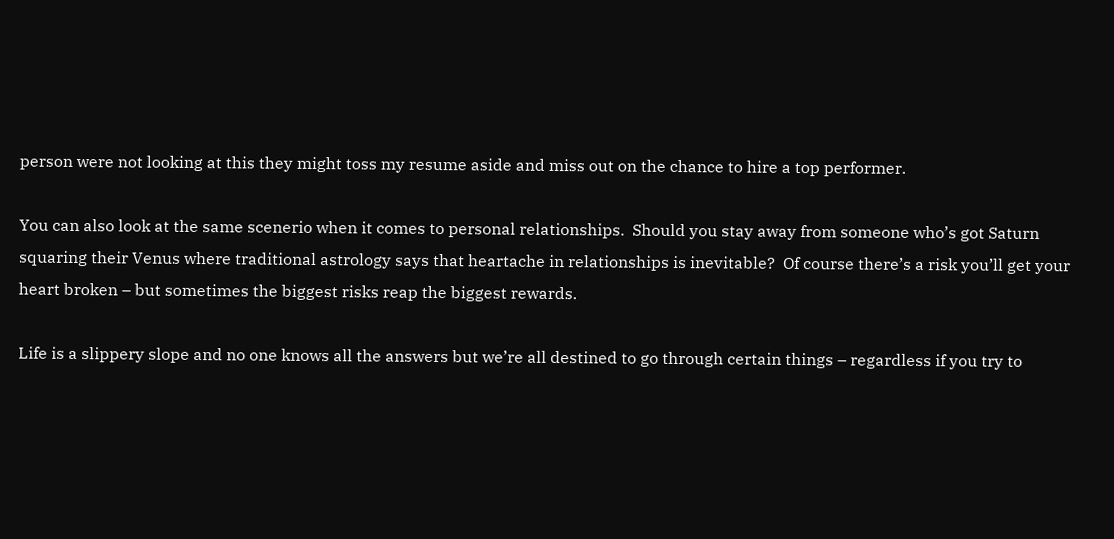person were not looking at this they might toss my resume aside and miss out on the chance to hire a top performer.

You can also look at the same scenerio when it comes to personal relationships.  Should you stay away from someone who’s got Saturn squaring their Venus where traditional astrology says that heartache in relationships is inevitable?  Of course there’s a risk you’ll get your heart broken – but sometimes the biggest risks reap the biggest rewards.

Life is a slippery slope and no one knows all the answers but we’re all destined to go through certain things – regardless if you try to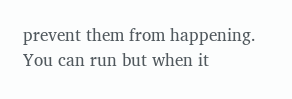prevent them from happening.  You can run but when it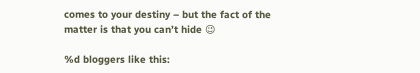comes to your destiny – but the fact of the matter is that you can’t hide 😉

%d bloggers like this: